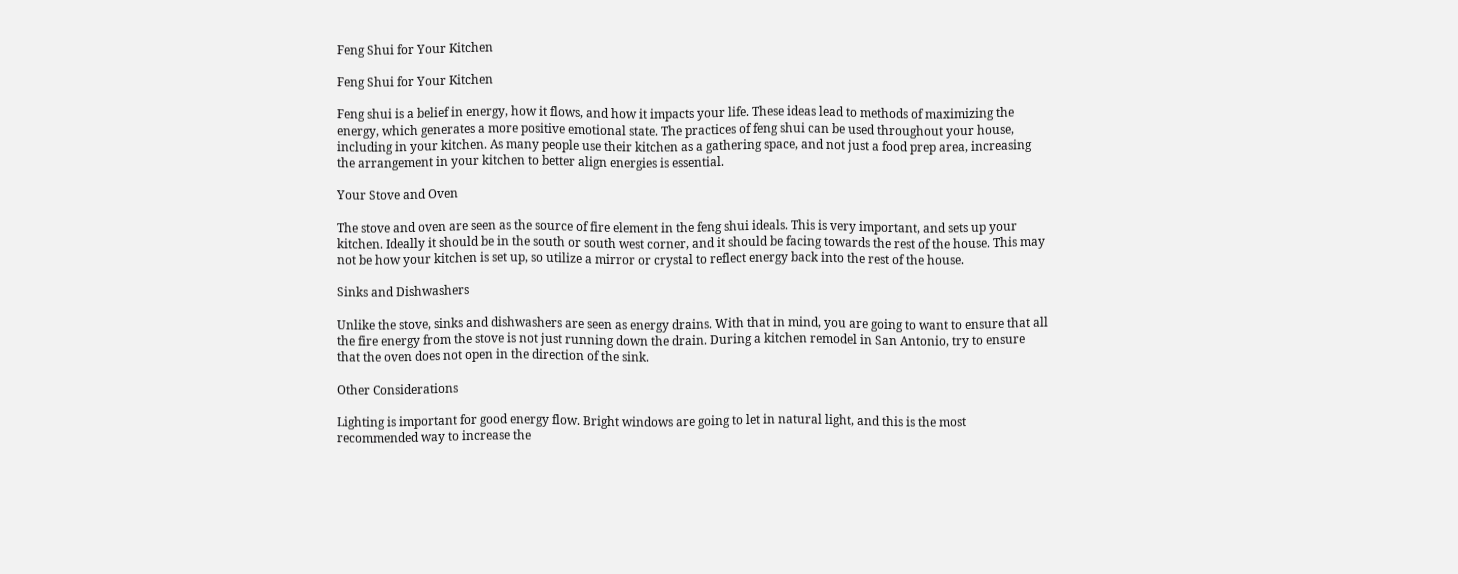Feng Shui for Your Kitchen

Feng Shui for Your Kitchen

Feng shui is a belief in energy, how it flows, and how it impacts your life. These ideas lead to methods of maximizing the energy, which generates a more positive emotional state. The practices of feng shui can be used throughout your house, including in your kitchen. As many people use their kitchen as a gathering space, and not just a food prep area, increasing the arrangement in your kitchen to better align energies is essential.

Your Stove and Oven

The stove and oven are seen as the source of fire element in the feng shui ideals. This is very important, and sets up your kitchen. Ideally it should be in the south or south west corner, and it should be facing towards the rest of the house. This may not be how your kitchen is set up, so utilize a mirror or crystal to reflect energy back into the rest of the house.

Sinks and Dishwashers

Unlike the stove, sinks and dishwashers are seen as energy drains. With that in mind, you are going to want to ensure that all the fire energy from the stove is not just running down the drain. During a kitchen remodel in San Antonio, try to ensure that the oven does not open in the direction of the sink.

Other Considerations

Lighting is important for good energy flow. Bright windows are going to let in natural light, and this is the most recommended way to increase the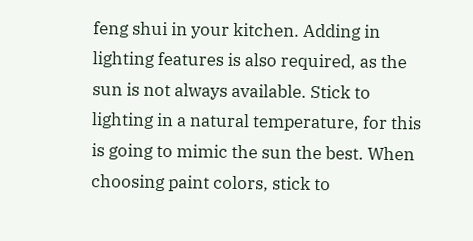feng shui in your kitchen. Adding in lighting features is also required, as the sun is not always available. Stick to lighting in a natural temperature, for this is going to mimic the sun the best. When choosing paint colors, stick to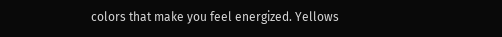colors that make you feel energized. Yellows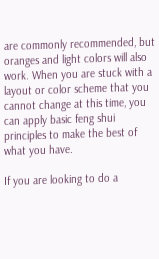are commonly recommended, but oranges and light colors will also work. When you are stuck with a layout or color scheme that you cannot change at this time, you can apply basic feng shui principles to make the best of what you have.

If you are looking to do a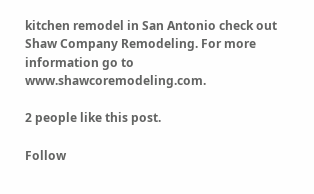kitchen remodel in San Antonio check out Shaw Company Remodeling. For more information go to www.shawcoremodeling.com.

2 people like this post.

Follow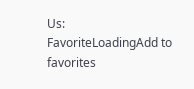Us:
FavoriteLoadingAdd to favorites